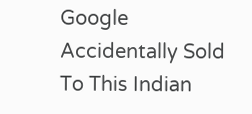Google Accidentally Sold To This Indian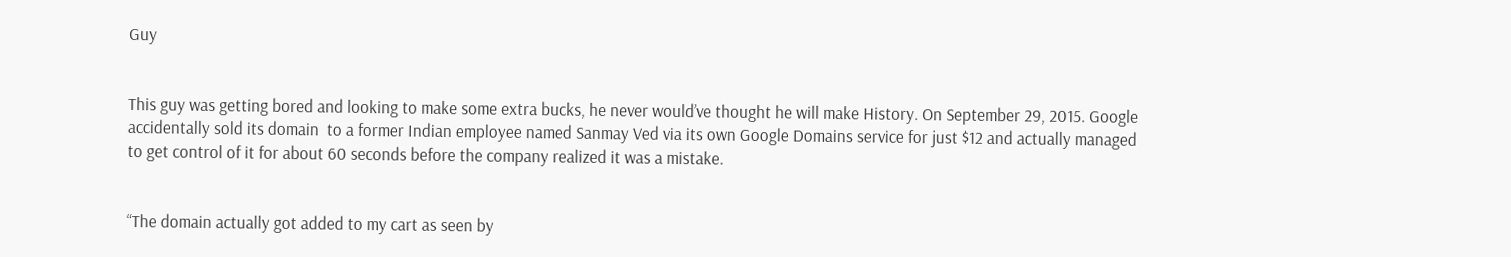Guy


This guy was getting bored and looking to make some extra bucks, he never would’ve thought he will make History. On September 29, 2015. Google accidentally sold its domain  to a former Indian employee named Sanmay Ved via its own Google Domains service for just $12 and actually managed to get control of it for about 60 seconds before the company realized it was a mistake.


“The domain actually got added to my cart as seen by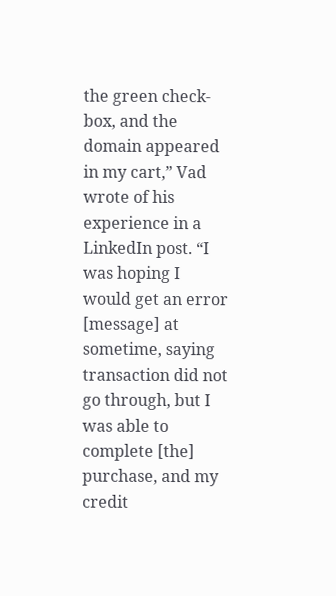the green check-box, and the domain appeared in my cart,” Vad wrote of his experience in a LinkedIn post. “I was hoping I would get an error [message] at sometime, saying transaction did not go through, but I was able to complete [the] purchase, and my credit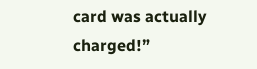card was actually charged!”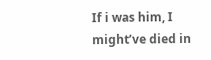If i was him, I might’ve died in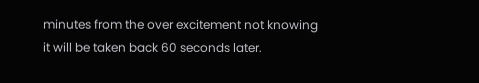minutes from the over excitement not knowing it will be taken back 60 seconds later.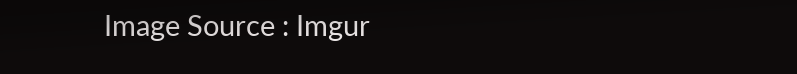Image Source : Imgur